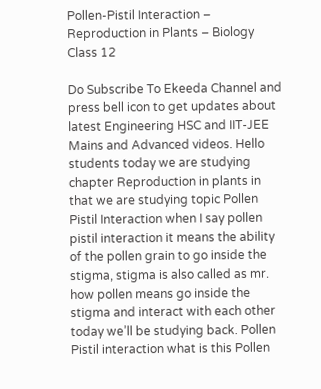Pollen-Pistil Interaction – Reproduction in Plants – Biology Class 12

Do Subscribe To Ekeeda Channel and press bell icon to get updates about latest Engineering HSC and IIT-JEE Mains and Advanced videos. Hello students today we are studying chapter Reproduction in plants in that we are studying topic Pollen Pistil Interaction when I say pollen pistil interaction it means the ability of the pollen grain to go inside the stigma, stigma is also called as mr. how pollen means go inside the stigma and interact with each other today we’ll be studying back. Pollen Pistil interaction what is this Pollen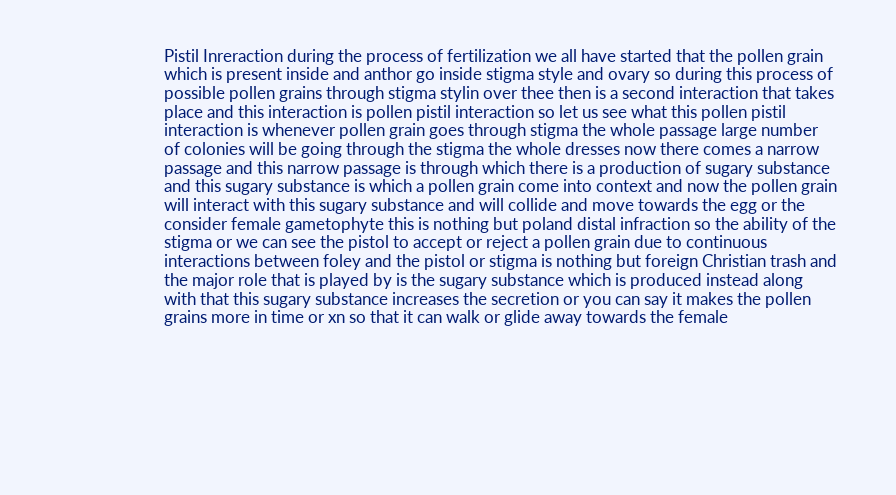Pistil Inreraction during the process of fertilization we all have started that the pollen grain which is present inside and anthor go inside stigma style and ovary so during this process of possible pollen grains through stigma stylin over thee then is a second interaction that takes place and this interaction is pollen pistil interaction so let us see what this pollen pistil interaction is whenever pollen grain goes through stigma the whole passage large number of colonies will be going through the stigma the whole dresses now there comes a narrow passage and this narrow passage is through which there is a production of sugary substance and this sugary substance is which a pollen grain come into context and now the pollen grain will interact with this sugary substance and will collide and move towards the egg or the consider female gametophyte this is nothing but poland distal infraction so the ability of the stigma or we can see the pistol to accept or reject a pollen grain due to continuous interactions between foley and the pistol or stigma is nothing but foreign Christian trash and the major role that is played by is the sugary substance which is produced instead along with that this sugary substance increases the secretion or you can say it makes the pollen grains more in time or xn so that it can walk or glide away towards the female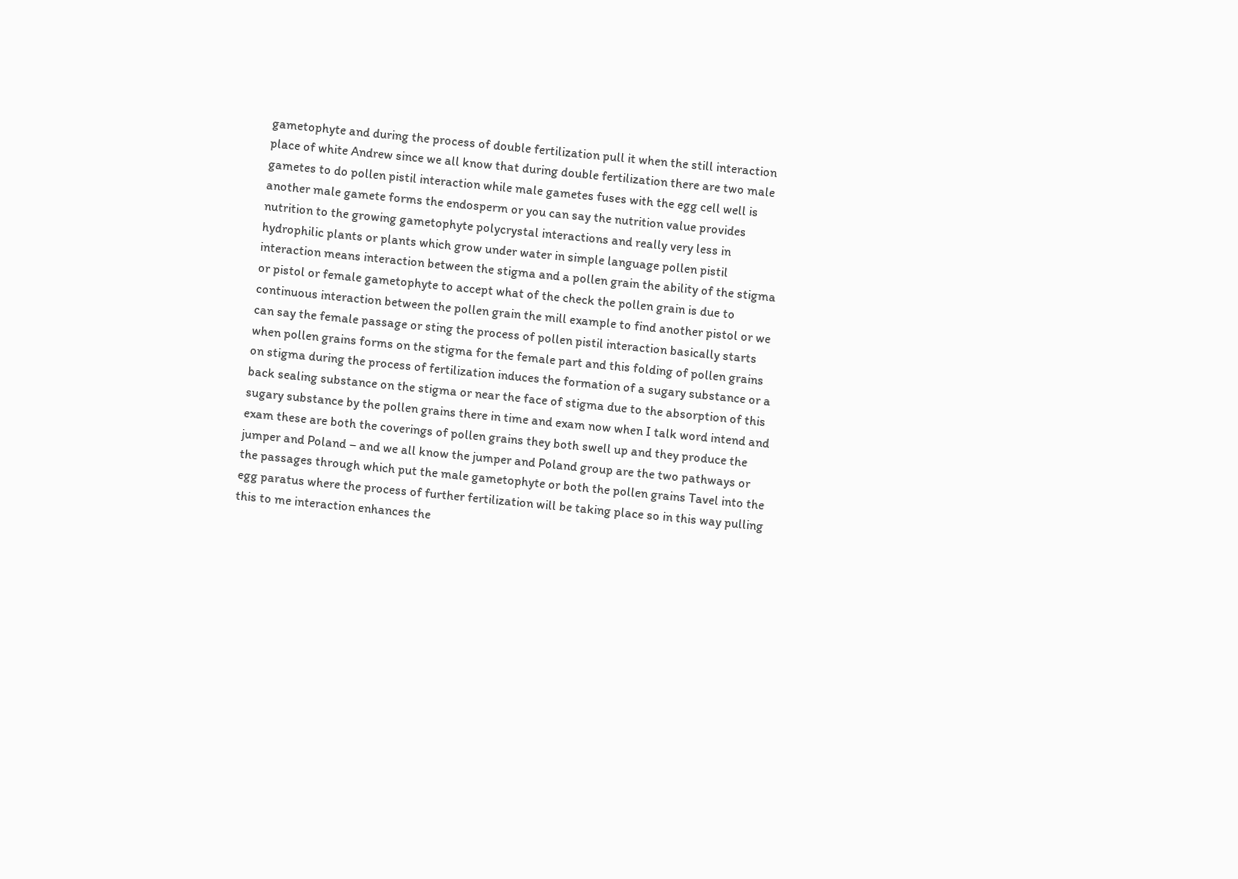gametophyte and during the process of double fertilization pull it when the still interaction place of white Andrew since we all know that during double fertilization there are two male gametes to do pollen pistil interaction while male gametes fuses with the egg cell well is another male gamete forms the endosperm or you can say the nutrition value provides nutrition to the growing gametophyte polycrystal interactions and really very less in hydrophilic plants or plants which grow under water in simple language pollen pistil interaction means interaction between the stigma and a pollen grain the ability of the stigma or pistol or female gametophyte to accept what of the check the pollen grain is due to continuous interaction between the pollen grain the mill example to find another pistol or we can say the female passage or sting the process of pollen pistil interaction basically starts when pollen grains forms on the stigma for the female part and this folding of pollen grains on stigma during the process of fertilization induces the formation of a sugary substance or a back sealing substance on the stigma or near the face of stigma due to the absorption of this sugary substance by the pollen grains there in time and exam now when I talk word intend and exam these are both the coverings of pollen grains they both swell up and they produce the jumper and Poland – and we all know the jumper and Poland group are the two pathways or the passages through which put the male gametophyte or both the pollen grains Tavel into the egg paratus where the process of further fertilization will be taking place so in this way pulling this to me interaction enhances the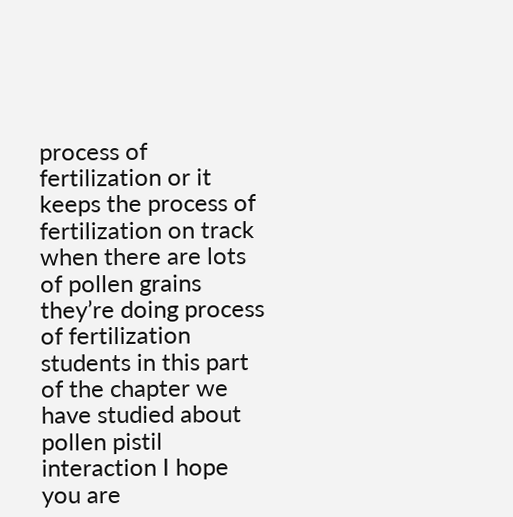process of fertilization or it keeps the process of fertilization on track when there are lots of pollen grains they’re doing process of fertilization students in this part of the chapter we have studied about pollen pistil interaction I hope you are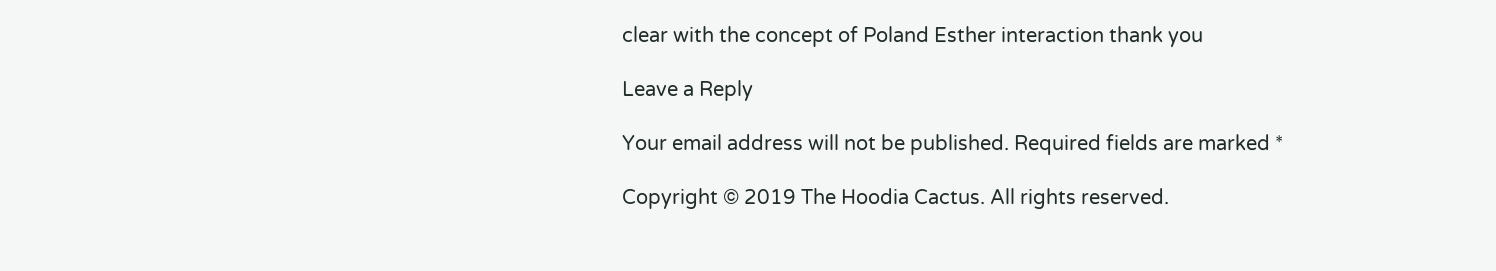clear with the concept of Poland Esther interaction thank you

Leave a Reply

Your email address will not be published. Required fields are marked *

Copyright © 2019 The Hoodia Cactus. All rights reserved.